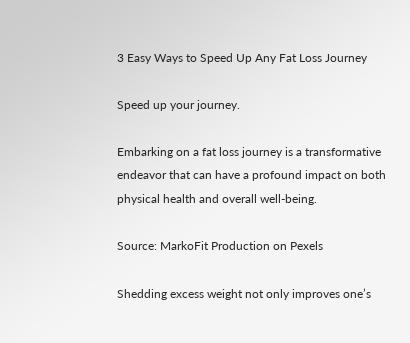3 Easy Ways to Speed Up Any Fat Loss Journey

Speed up your journey.

Embarking on a fat loss journey is a transformative endeavor that can have a profound impact on both physical health and overall well-being.

Source: MarkoFit Production on Pexels

Shedding excess weight not only improves one’s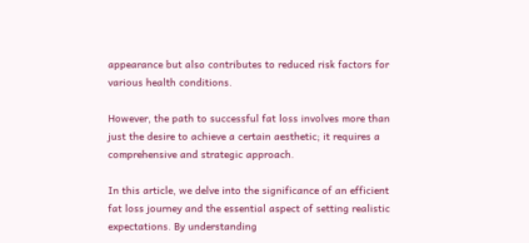appearance but also contributes to reduced risk factors for various health conditions.

However, the path to successful fat loss involves more than just the desire to achieve a certain aesthetic; it requires a comprehensive and strategic approach.

In this article, we delve into the significance of an efficient fat loss journey and the essential aspect of setting realistic expectations. By understanding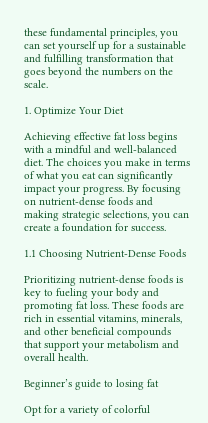these fundamental principles, you can set yourself up for a sustainable and fulfilling transformation that goes beyond the numbers on the scale.

1. Optimize Your Diet

Achieving effective fat loss begins with a mindful and well-balanced diet. The choices you make in terms of what you eat can significantly impact your progress. By focusing on nutrient-dense foods and making strategic selections, you can create a foundation for success.

1.1 Choosing Nutrient-Dense Foods

Prioritizing nutrient-dense foods is key to fueling your body and promoting fat loss. These foods are rich in essential vitamins, minerals, and other beneficial compounds that support your metabolism and overall health.

Beginner’s guide to losing fat

Opt for a variety of colorful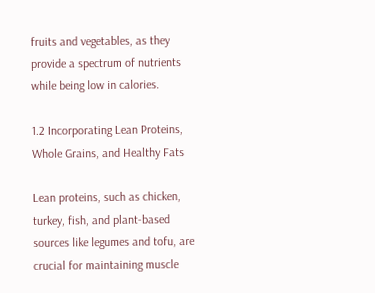fruits and vegetables, as they provide a spectrum of nutrients while being low in calories.

1.2 Incorporating Lean Proteins, Whole Grains, and Healthy Fats

Lean proteins, such as chicken, turkey, fish, and plant-based sources like legumes and tofu, are crucial for maintaining muscle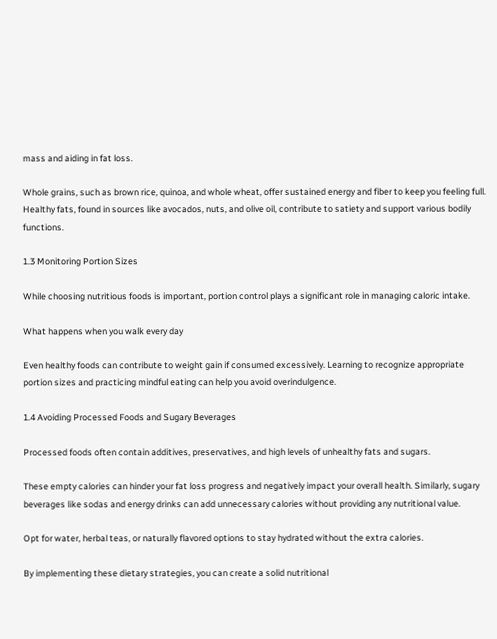mass and aiding in fat loss.

Whole grains, such as brown rice, quinoa, and whole wheat, offer sustained energy and fiber to keep you feeling full. Healthy fats, found in sources like avocados, nuts, and olive oil, contribute to satiety and support various bodily functions.

1.3 Monitoring Portion Sizes

While choosing nutritious foods is important, portion control plays a significant role in managing caloric intake.

What happens when you walk every day

Even healthy foods can contribute to weight gain if consumed excessively. Learning to recognize appropriate portion sizes and practicing mindful eating can help you avoid overindulgence.

1.4 Avoiding Processed Foods and Sugary Beverages

Processed foods often contain additives, preservatives, and high levels of unhealthy fats and sugars.

These empty calories can hinder your fat loss progress and negatively impact your overall health. Similarly, sugary beverages like sodas and energy drinks can add unnecessary calories without providing any nutritional value.

Opt for water, herbal teas, or naturally flavored options to stay hydrated without the extra calories.

By implementing these dietary strategies, you can create a solid nutritional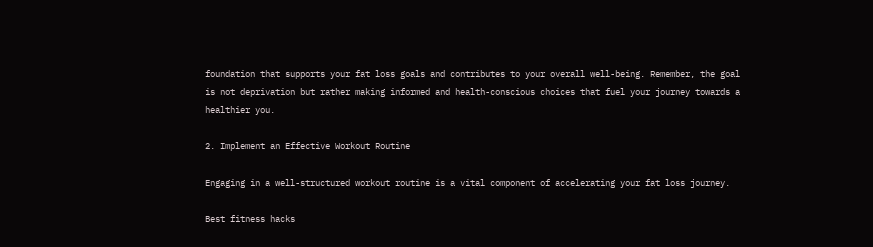foundation that supports your fat loss goals and contributes to your overall well-being. Remember, the goal is not deprivation but rather making informed and health-conscious choices that fuel your journey towards a healthier you.

2. Implement an Effective Workout Routine

Engaging in a well-structured workout routine is a vital component of accelerating your fat loss journey.

Best fitness hacks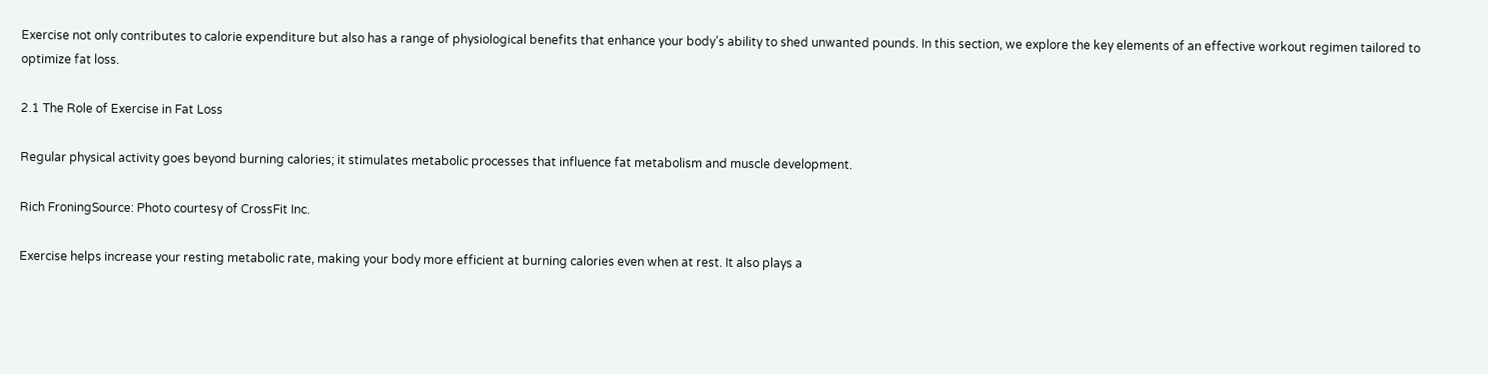Exercise not only contributes to calorie expenditure but also has a range of physiological benefits that enhance your body’s ability to shed unwanted pounds. In this section, we explore the key elements of an effective workout regimen tailored to optimize fat loss.

2.1 The Role of Exercise in Fat Loss

Regular physical activity goes beyond burning calories; it stimulates metabolic processes that influence fat metabolism and muscle development.

Rich FroningSource: Photo courtesy of CrossFit Inc.

Exercise helps increase your resting metabolic rate, making your body more efficient at burning calories even when at rest. It also plays a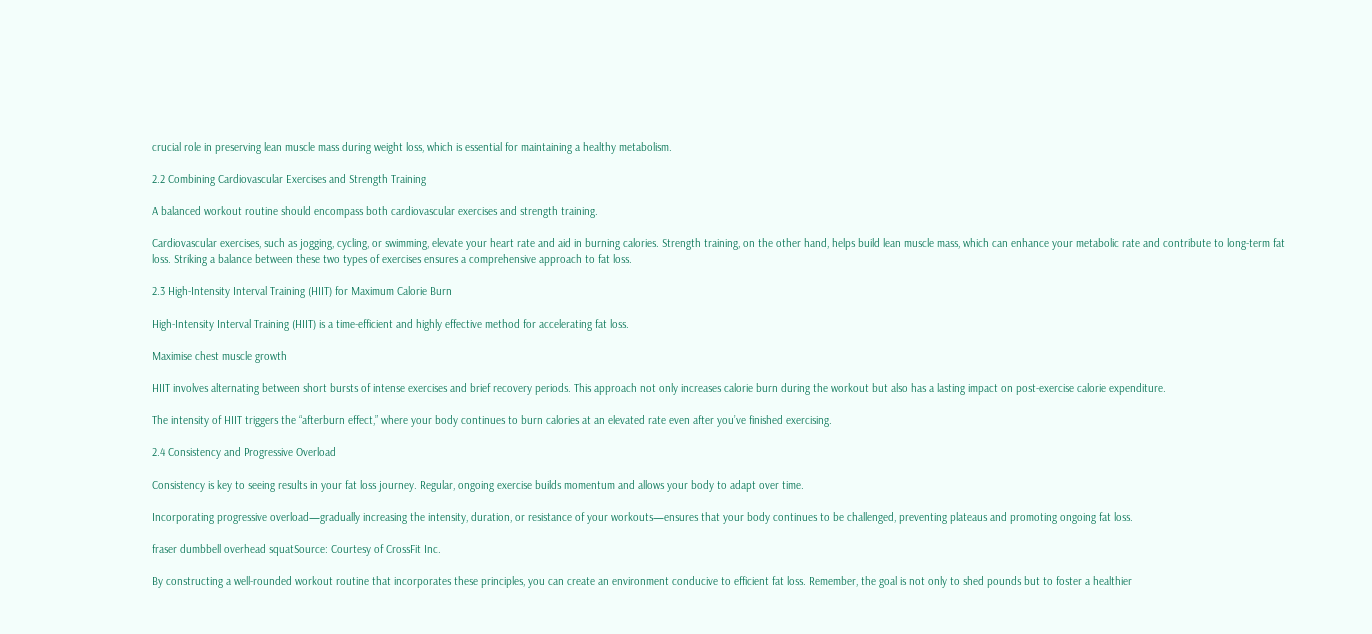crucial role in preserving lean muscle mass during weight loss, which is essential for maintaining a healthy metabolism.

2.2 Combining Cardiovascular Exercises and Strength Training

A balanced workout routine should encompass both cardiovascular exercises and strength training.

Cardiovascular exercises, such as jogging, cycling, or swimming, elevate your heart rate and aid in burning calories. Strength training, on the other hand, helps build lean muscle mass, which can enhance your metabolic rate and contribute to long-term fat loss. Striking a balance between these two types of exercises ensures a comprehensive approach to fat loss.

2.3 High-Intensity Interval Training (HIIT) for Maximum Calorie Burn

High-Intensity Interval Training (HIIT) is a time-efficient and highly effective method for accelerating fat loss.

Maximise chest muscle growth

HIIT involves alternating between short bursts of intense exercises and brief recovery periods. This approach not only increases calorie burn during the workout but also has a lasting impact on post-exercise calorie expenditure.

The intensity of HIIT triggers the “afterburn effect,” where your body continues to burn calories at an elevated rate even after you’ve finished exercising.

2.4 Consistency and Progressive Overload

Consistency is key to seeing results in your fat loss journey. Regular, ongoing exercise builds momentum and allows your body to adapt over time.

Incorporating progressive overload—gradually increasing the intensity, duration, or resistance of your workouts—ensures that your body continues to be challenged, preventing plateaus and promoting ongoing fat loss.

fraser dumbbell overhead squatSource: Courtesy of CrossFit Inc.

By constructing a well-rounded workout routine that incorporates these principles, you can create an environment conducive to efficient fat loss. Remember, the goal is not only to shed pounds but to foster a healthier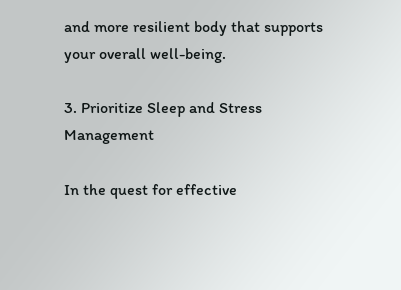and more resilient body that supports your overall well-being.

3. Prioritize Sleep and Stress Management

In the quest for effective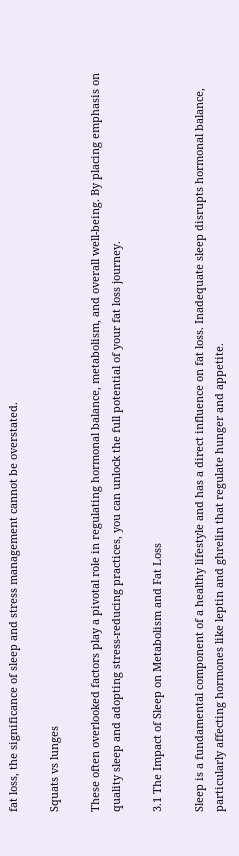fat loss, the significance of sleep and stress management cannot be overstated.

Squats vs lunges

These often overlooked factors play a pivotal role in regulating hormonal balance, metabolism, and overall well-being. By placing emphasis on quality sleep and adopting stress-reducing practices, you can unlock the full potential of your fat loss journey.

3.1 The Impact of Sleep on Metabolism and Fat Loss

Sleep is a fundamental component of a healthy lifestyle and has a direct influence on fat loss. Inadequate sleep disrupts hormonal balance, particularly affecting hormones like leptin and ghrelin that regulate hunger and appetite.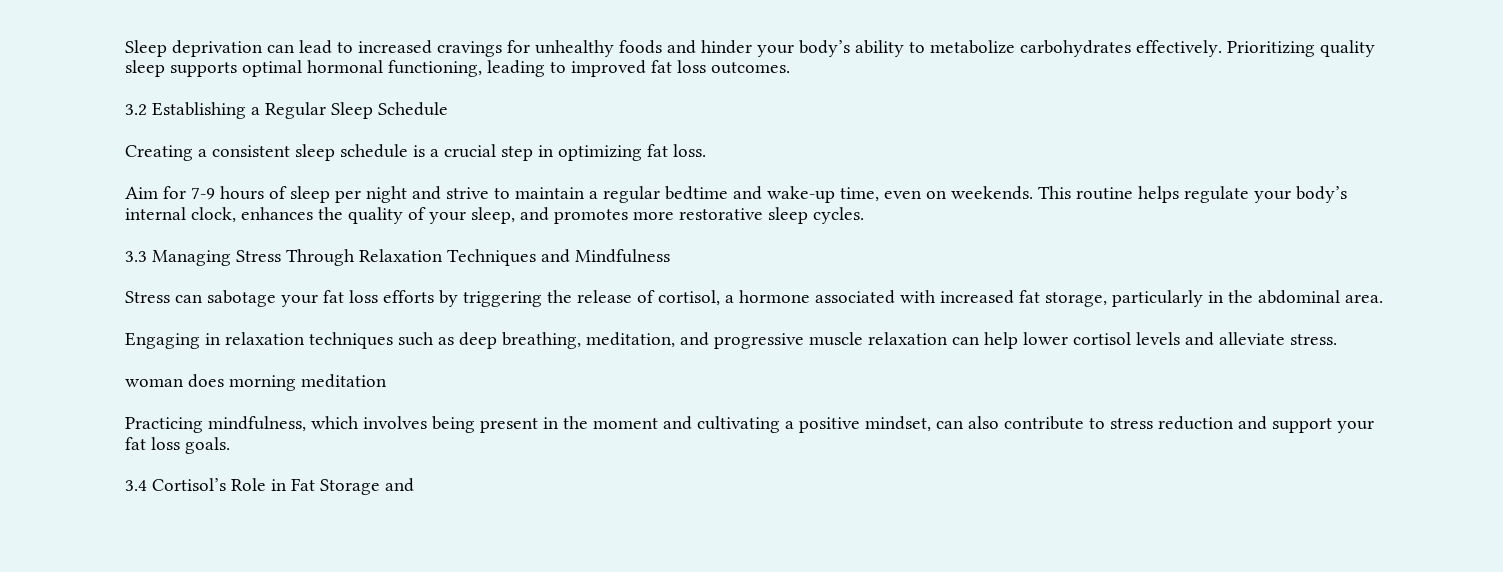Sleep deprivation can lead to increased cravings for unhealthy foods and hinder your body’s ability to metabolize carbohydrates effectively. Prioritizing quality sleep supports optimal hormonal functioning, leading to improved fat loss outcomes.

3.2 Establishing a Regular Sleep Schedule

Creating a consistent sleep schedule is a crucial step in optimizing fat loss.

Aim for 7-9 hours of sleep per night and strive to maintain a regular bedtime and wake-up time, even on weekends. This routine helps regulate your body’s internal clock, enhances the quality of your sleep, and promotes more restorative sleep cycles.

3.3 Managing Stress Through Relaxation Techniques and Mindfulness

Stress can sabotage your fat loss efforts by triggering the release of cortisol, a hormone associated with increased fat storage, particularly in the abdominal area.

Engaging in relaxation techniques such as deep breathing, meditation, and progressive muscle relaxation can help lower cortisol levels and alleviate stress.

woman does morning meditation

Practicing mindfulness, which involves being present in the moment and cultivating a positive mindset, can also contribute to stress reduction and support your fat loss goals.

3.4 Cortisol’s Role in Fat Storage and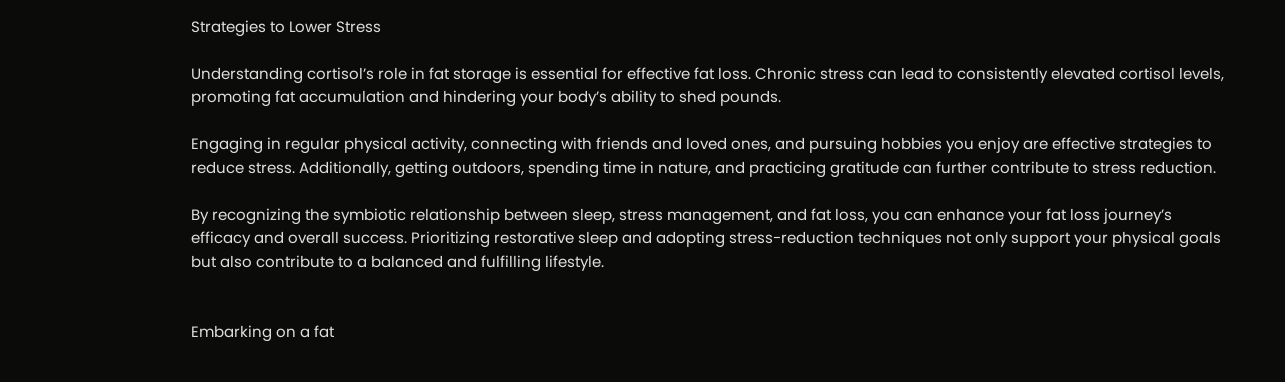Strategies to Lower Stress

Understanding cortisol’s role in fat storage is essential for effective fat loss. Chronic stress can lead to consistently elevated cortisol levels, promoting fat accumulation and hindering your body’s ability to shed pounds.

Engaging in regular physical activity, connecting with friends and loved ones, and pursuing hobbies you enjoy are effective strategies to reduce stress. Additionally, getting outdoors, spending time in nature, and practicing gratitude can further contribute to stress reduction.

By recognizing the symbiotic relationship between sleep, stress management, and fat loss, you can enhance your fat loss journey’s efficacy and overall success. Prioritizing restorative sleep and adopting stress-reduction techniques not only support your physical goals but also contribute to a balanced and fulfilling lifestyle.


Embarking on a fat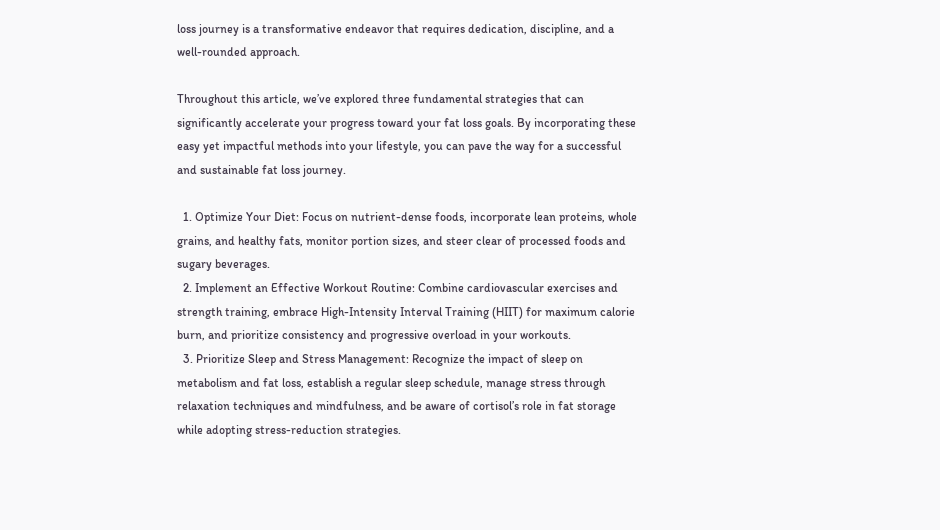loss journey is a transformative endeavor that requires dedication, discipline, and a well-rounded approach.

Throughout this article, we’ve explored three fundamental strategies that can significantly accelerate your progress toward your fat loss goals. By incorporating these easy yet impactful methods into your lifestyle, you can pave the way for a successful and sustainable fat loss journey.

  1. Optimize Your Diet: Focus on nutrient-dense foods, incorporate lean proteins, whole grains, and healthy fats, monitor portion sizes, and steer clear of processed foods and sugary beverages.
  2. Implement an Effective Workout Routine: Combine cardiovascular exercises and strength training, embrace High-Intensity Interval Training (HIIT) for maximum calorie burn, and prioritize consistency and progressive overload in your workouts.
  3. Prioritize Sleep and Stress Management: Recognize the impact of sleep on metabolism and fat loss, establish a regular sleep schedule, manage stress through relaxation techniques and mindfulness, and be aware of cortisol’s role in fat storage while adopting stress-reduction strategies.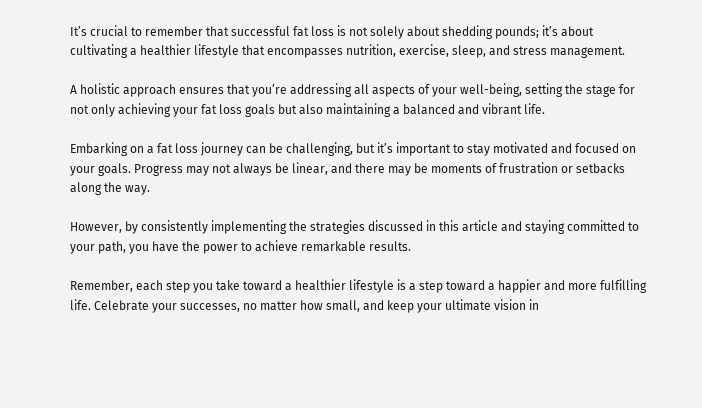It’s crucial to remember that successful fat loss is not solely about shedding pounds; it’s about cultivating a healthier lifestyle that encompasses nutrition, exercise, sleep, and stress management.

A holistic approach ensures that you’re addressing all aspects of your well-being, setting the stage for not only achieving your fat loss goals but also maintaining a balanced and vibrant life.

Embarking on a fat loss journey can be challenging, but it’s important to stay motivated and focused on your goals. Progress may not always be linear, and there may be moments of frustration or setbacks along the way.

However, by consistently implementing the strategies discussed in this article and staying committed to your path, you have the power to achieve remarkable results.

Remember, each step you take toward a healthier lifestyle is a step toward a happier and more fulfilling life. Celebrate your successes, no matter how small, and keep your ultimate vision in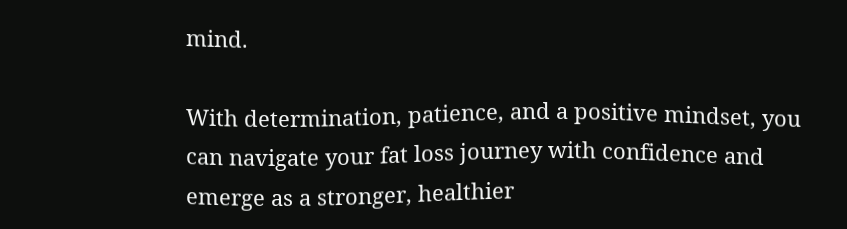mind.

With determination, patience, and a positive mindset, you can navigate your fat loss journey with confidence and emerge as a stronger, healthier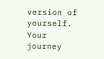version of yourself. Your journey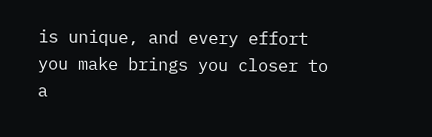is unique, and every effort you make brings you closer to a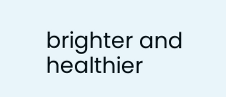brighter and healthier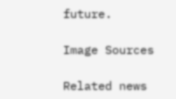future.

Image Sources

Related news